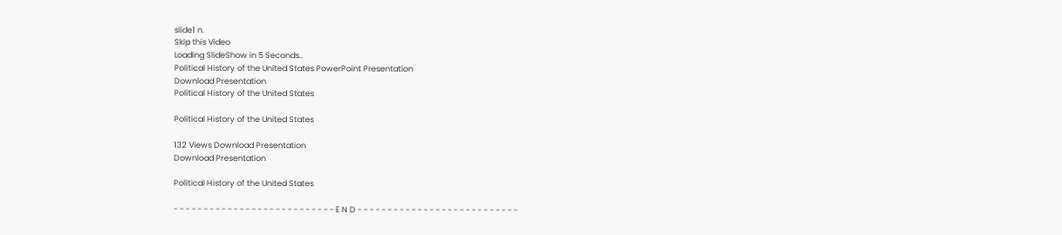slide1 n.
Skip this Video
Loading SlideShow in 5 Seconds..
Political History of the United States PowerPoint Presentation
Download Presentation
Political History of the United States

Political History of the United States

132 Views Download Presentation
Download Presentation

Political History of the United States

- - - - - - - - - - - - - - - - - - - - - - - - - - - E N D - - - - - - - - - - - - - - - - - - - - - - - - - - -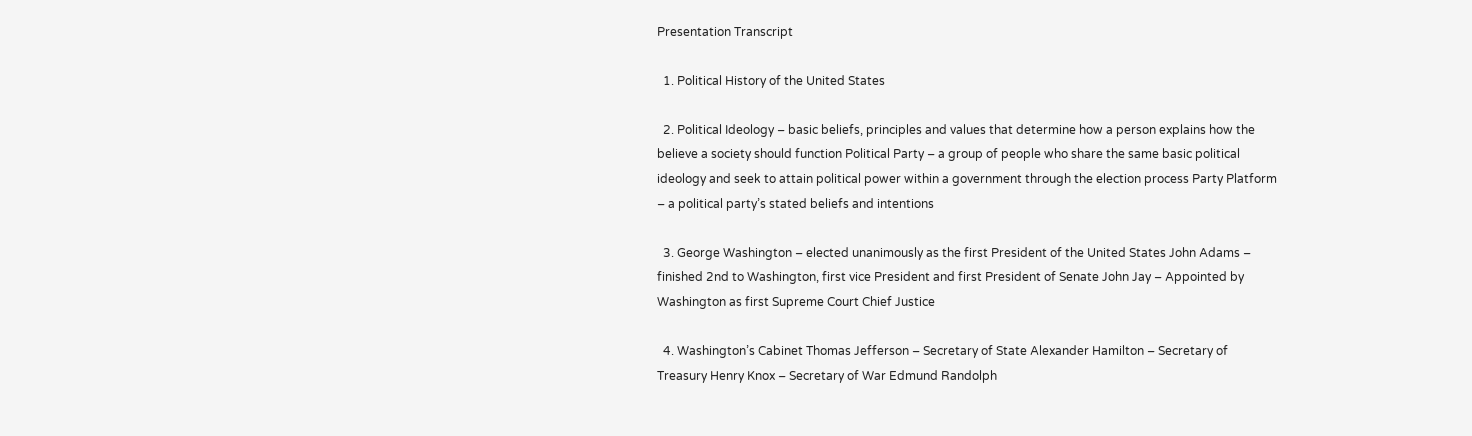Presentation Transcript

  1. Political History of the United States

  2. Political Ideology – basic beliefs, principles and values that determine how a person explains how the believe a society should function Political Party – a group of people who share the same basic political ideology and seek to attain political power within a government through the election process Party Platform – a political party’s stated beliefs and intentions

  3. George Washington – elected unanimously as the first President of the United States John Adams – finished 2nd to Washington, first vice President and first President of Senate John Jay – Appointed by Washington as first Supreme Court Chief Justice

  4. Washington’s Cabinet Thomas Jefferson – Secretary of State Alexander Hamilton – Secretary of Treasury Henry Knox – Secretary of War Edmund Randolph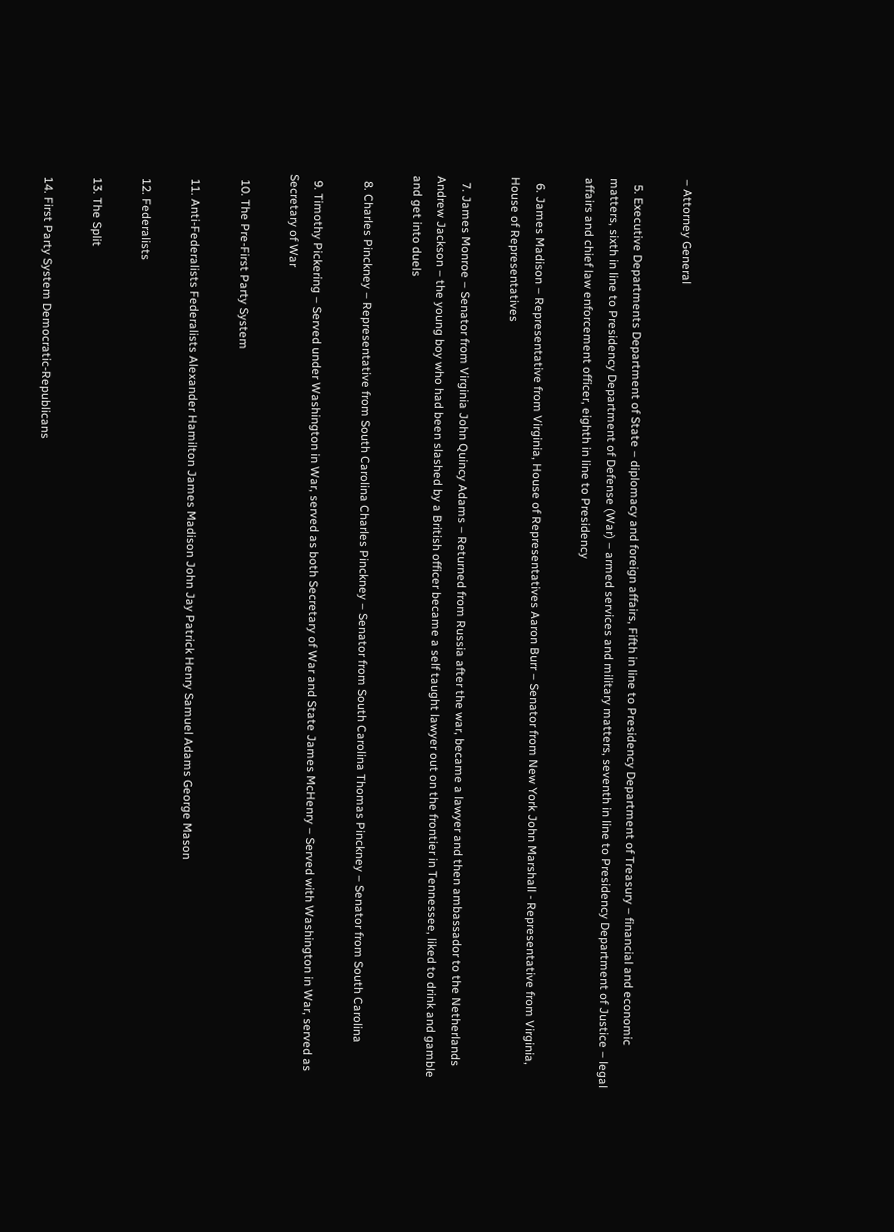– Attorney General

  5. Executive Departments Department of State – diplomacy and foreign affairs, Fifth in line to Presidency Department of Treasury – financial and economic matters, sixth in line to Presidency Department of Defense (War) – armed services and military matters, seventh in line to Presidency Department of Justice – legal affairs and chief law enforcement officer, eighth in line to Presidency

  6. James Madison – Representative from Virginia, House of Representatives Aaron Burr – Senator from New York John Marshall - Representative from Virginia, House of Representatives

  7. James Monroe – Senator from Virginia John Quincy Adams – Returned from Russia after the war, became a lawyer and then ambassador to the Netherlands Andrew Jackson – the young boy who had been slashed by a British officer became a self taught lawyer out on the frontier in Tennessee, liked to drink and gamble and get into duels

  8. Charles Pinckney – Representative from South Carolina Charles Pinckney – Senator from South Carolina Thomas Pinckney – Senator from South Carolina

  9. Timothy Pickering – Served under Washington in War, served as both Secretary of War and State James McHenry – Served with Washington in War, served as Secretary of War

  10. The Pre-First Party System

  11. Anti-Federalists Federalists Alexander Hamilton James Madison John Jay Patrick Henry Samuel Adams George Mason

  12. Federalists

  13. The Split

  14. First Party System Democratic-Republicans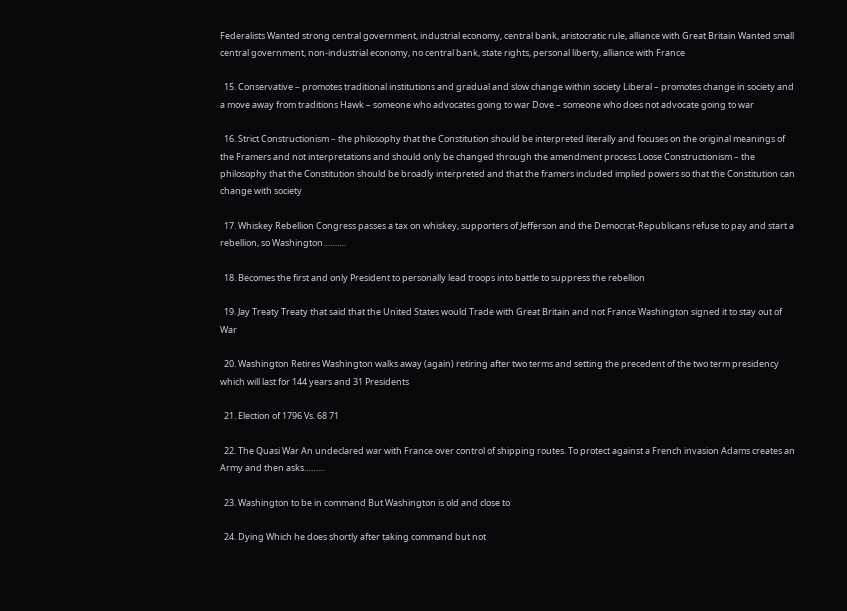Federalists Wanted strong central government, industrial economy, central bank, aristocratic rule, alliance with Great Britain Wanted small central government, non-industrial economy, no central bank, state rights, personal liberty, alliance with France

  15. Conservative – promotes traditional institutions and gradual and slow change within society Liberal – promotes change in society and a move away from traditions Hawk – someone who advocates going to war Dove – someone who does not advocate going to war

  16. Strict Constructionism – the philosophy that the Constitution should be interpreted literally and focuses on the original meanings of the Framers and not interpretations and should only be changed through the amendment process Loose Constructionism – the philosophy that the Constitution should be broadly interpreted and that the framers included implied powers so that the Constitution can change with society

  17. Whiskey Rebellion Congress passes a tax on whiskey, supporters of Jefferson and the Democrat-Republicans refuse to pay and start a rebellion, so Washington……….

  18. Becomes the first and only President to personally lead troops into battle to suppress the rebellion

  19. Jay Treaty Treaty that said that the United States would Trade with Great Britain and not France Washington signed it to stay out of War

  20. Washington Retires Washington walks away (again) retiring after two terms and setting the precedent of the two term presidency which will last for 144 years and 31 Presidents

  21. Election of 1796 Vs. 68 71

  22. The Quasi War An undeclared war with France over control of shipping routes. To protect against a French invasion Adams creates an Army and then asks………

  23. Washington to be in command But Washington is old and close to

  24. Dying Which he does shortly after taking command but not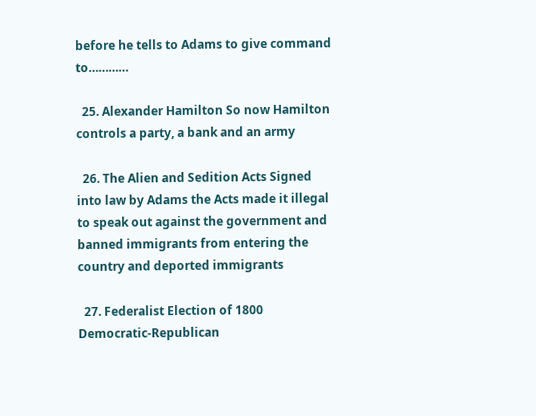before he tells to Adams to give command to…………

  25. Alexander Hamilton So now Hamilton controls a party, a bank and an army

  26. The Alien and Sedition Acts Signed into law by Adams the Acts made it illegal to speak out against the government and banned immigrants from entering the country and deported immigrants

  27. Federalist Election of 1800 Democratic-Republican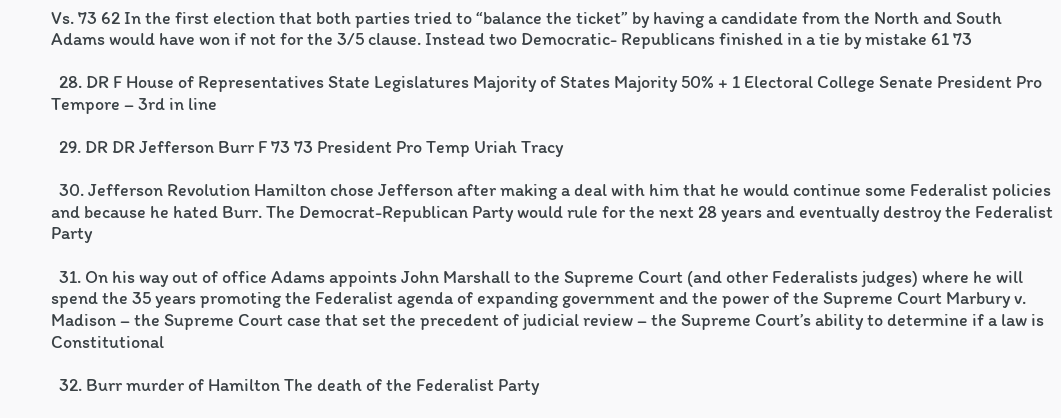Vs. 73 62 In the first election that both parties tried to “balance the ticket” by having a candidate from the North and South Adams would have won if not for the 3/5 clause. Instead two Democratic- Republicans finished in a tie by mistake 61 73

  28. DR F House of Representatives State Legislatures Majority of States Majority 50% + 1 Electoral College Senate President Pro Tempore – 3rd in line

  29. DR DR Jefferson Burr F 73 73 President Pro Temp Uriah Tracy

  30. Jefferson Revolution Hamilton chose Jefferson after making a deal with him that he would continue some Federalist policies and because he hated Burr. The Democrat-Republican Party would rule for the next 28 years and eventually destroy the Federalist Party

  31. On his way out of office Adams appoints John Marshall to the Supreme Court (and other Federalists judges) where he will spend the 35 years promoting the Federalist agenda of expanding government and the power of the Supreme Court Marbury v. Madison – the Supreme Court case that set the precedent of judicial review – the Supreme Court’s ability to determine if a law is Constitutional

  32. Burr murder of Hamilton The death of the Federalist Party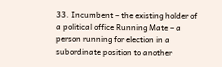33. Incumbent – the existing holder of a political office Running Mate – a person running for election in a subordinate position to another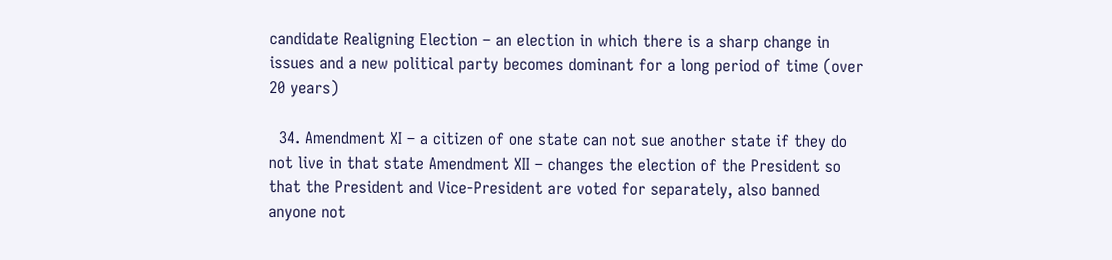candidate Realigning Election – an election in which there is a sharp change in issues and a new political party becomes dominant for a long period of time (over 20 years)

  34. Amendment XI – a citizen of one state can not sue another state if they do not live in that state Amendment XII – changes the election of the President so that the President and Vice-President are voted for separately, also banned anyone not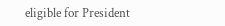eligible for President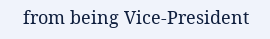from being Vice-President